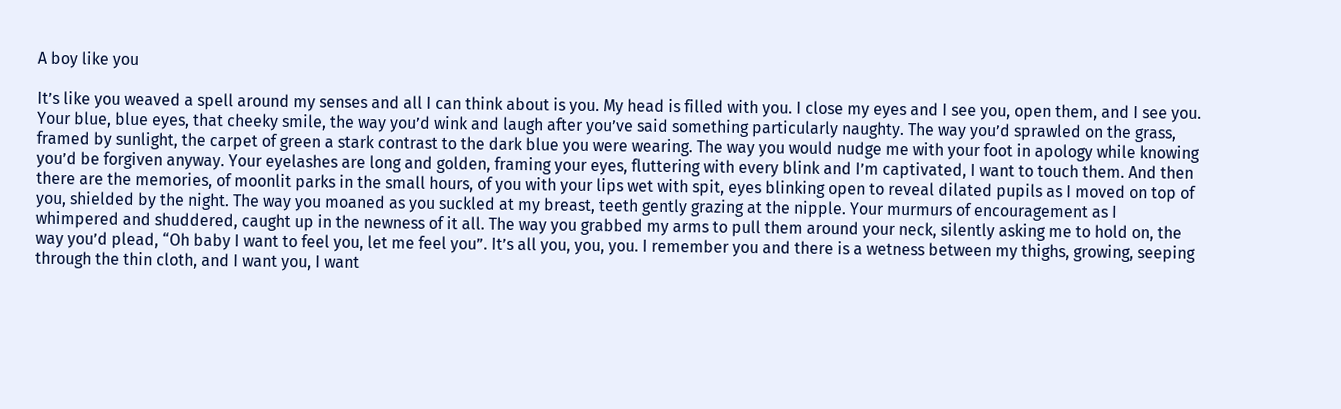A boy like you

It’s like you weaved a spell around my senses and all I can think about is you. My head is filled with you. I close my eyes and I see you, open them, and I see you. Your blue, blue eyes, that cheeky smile, the way you’d wink and laugh after you’ve said something particularly naughty. The way you’d sprawled on the grass, framed by sunlight, the carpet of green a stark contrast to the dark blue you were wearing. The way you would nudge me with your foot in apology while knowing you’d be forgiven anyway. Your eyelashes are long and golden, framing your eyes, fluttering with every blink and I’m captivated, I want to touch them. And then there are the memories, of moonlit parks in the small hours, of you with your lips wet with spit, eyes blinking open to reveal dilated pupils as I moved on top of you, shielded by the night. The way you moaned as you suckled at my breast, teeth gently grazing at the nipple. Your murmurs of encouragement as I whimpered and shuddered, caught up in the newness of it all. The way you grabbed my arms to pull them around your neck, silently asking me to hold on, the way you’d plead, “Oh baby I want to feel you, let me feel you”. It’s all you, you, you. I remember you and there is a wetness between my thighs, growing, seeping through the thin cloth, and I want you, I want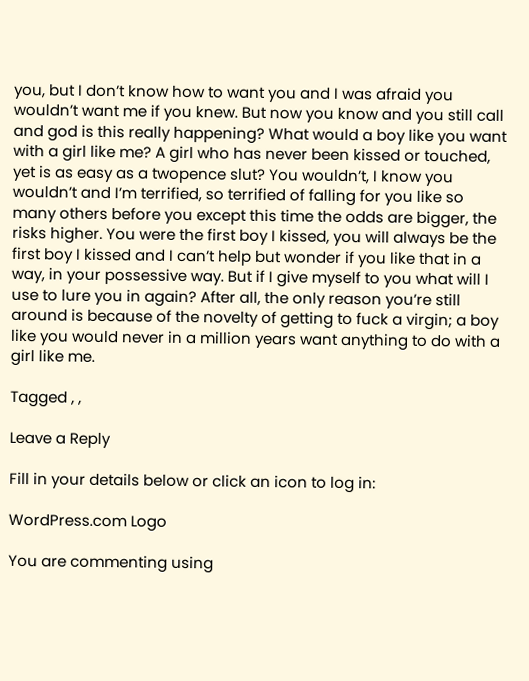you, but I don’t know how to want you and I was afraid you wouldn’t want me if you knew. But now you know and you still call and god is this really happening? What would a boy like you want with a girl like me? A girl who has never been kissed or touched, yet is as easy as a twopence slut? You wouldn’t, I know you wouldn’t and I’m terrified, so terrified of falling for you like so many others before you except this time the odds are bigger, the risks higher. You were the first boy I kissed, you will always be the first boy I kissed and I can’t help but wonder if you like that in a way, in your possessive way. But if I give myself to you what will I use to lure you in again? After all, the only reason you’re still around is because of the novelty of getting to fuck a virgin; a boy like you would never in a million years want anything to do with a girl like me.

Tagged , ,

Leave a Reply

Fill in your details below or click an icon to log in:

WordPress.com Logo

You are commenting using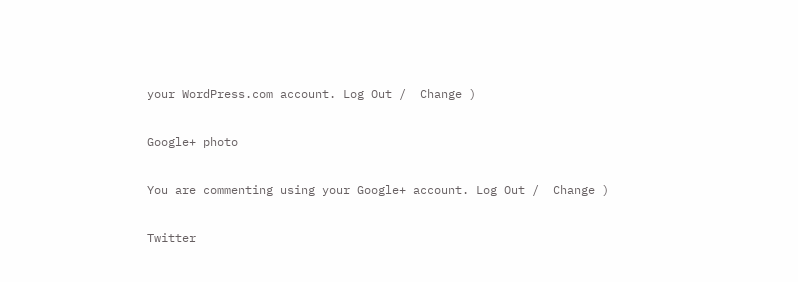your WordPress.com account. Log Out /  Change )

Google+ photo

You are commenting using your Google+ account. Log Out /  Change )

Twitter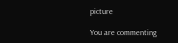picture

You are commenting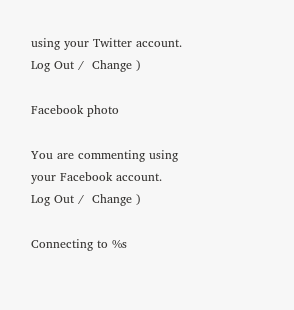using your Twitter account. Log Out /  Change )

Facebook photo

You are commenting using your Facebook account. Log Out /  Change )

Connecting to %s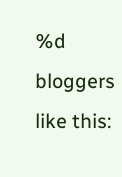%d bloggers like this: